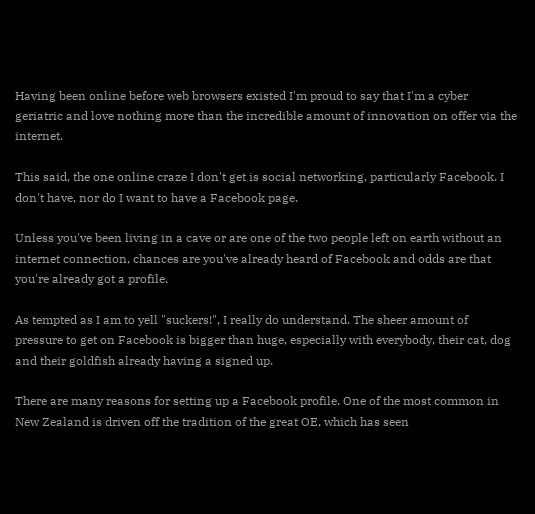Having been online before web browsers existed I'm proud to say that I'm a cyber geriatric and love nothing more than the incredible amount of innovation on offer via the internet.

This said, the one online craze I don't get is social networking, particularly Facebook. I don't have, nor do I want to have a Facebook page.

Unless you've been living in a cave or are one of the two people left on earth without an internet connection, chances are you've already heard of Facebook and odds are that you're already got a profile.

As tempted as I am to yell "suckers!", I really do understand. The sheer amount of pressure to get on Facebook is bigger than huge, especially with everybody, their cat, dog and their goldfish already having a signed up.

There are many reasons for setting up a Facebook profile. One of the most common in New Zealand is driven off the tradition of the great OE, which has seen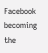Facebook becoming the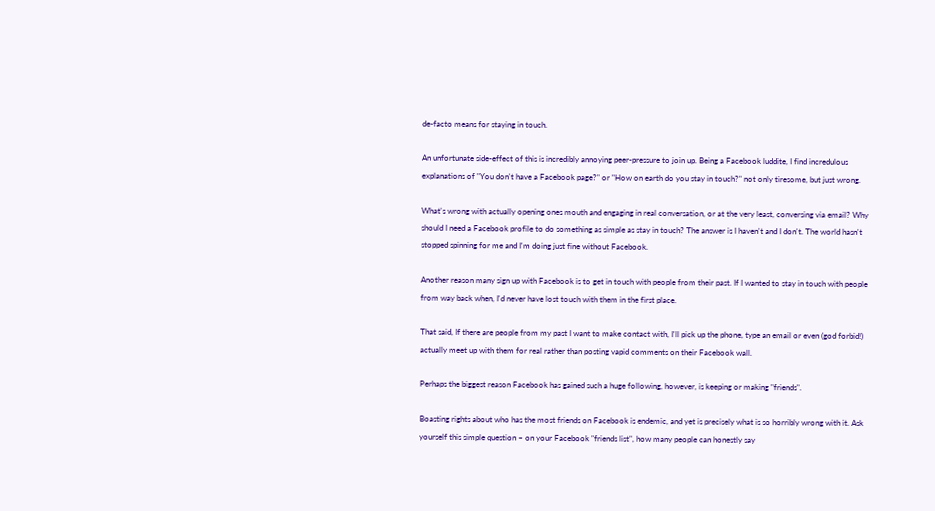de-facto means for staying in touch.

An unfortunate side-effect of this is incredibly annoying peer-pressure to join up. Being a Facebook luddite, I find incredulous explanations of "You don't have a Facebook page?" or "How on earth do you stay in touch?" not only tiresome, but just wrong.

What's wrong with actually opening ones mouth and engaging in real conversation, or at the very least, conversing via email? Why should I need a Facebook profile to do something as simple as stay in touch? The answer is I haven't and I don't. The world hasn't stopped spinning for me and I'm doing just fine without Facebook.

Another reason many sign up with Facebook is to get in touch with people from their past. If I wanted to stay in touch with people from way back when, I'd never have lost touch with them in the first place.

That said, If there are people from my past I want to make contact with, I'll pick up the phone, type an email or even (god forbid!) actually meet up with them for real rather than posting vapid comments on their Facebook wall.

Perhaps the biggest reason Facebook has gained such a huge following, however, is keeping or making "friends".

Boasting rights about who has the most friends on Facebook is endemic, and yet is precisely what is so horribly wrong with it. Ask yourself this simple question – on your Facebook "friends list", how many people can honestly say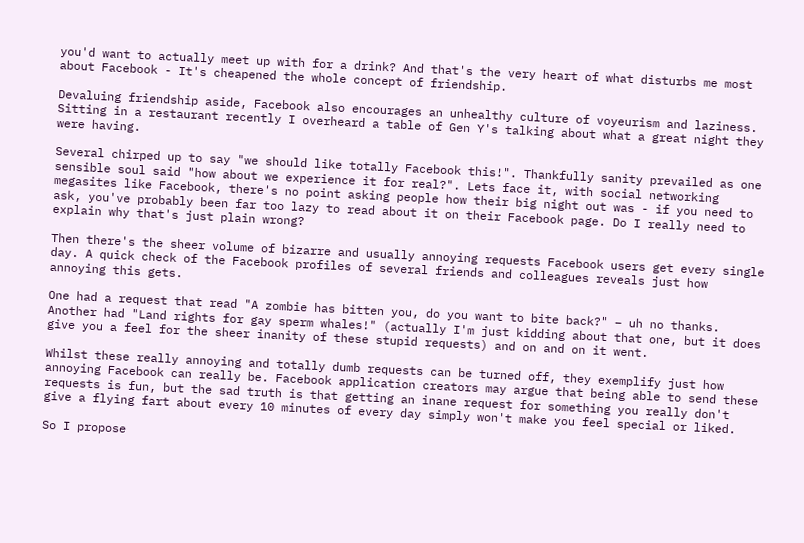you'd want to actually meet up with for a drink? And that's the very heart of what disturbs me most about Facebook - It's cheapened the whole concept of friendship.

Devaluing friendship aside, Facebook also encourages an unhealthy culture of voyeurism and laziness. Sitting in a restaurant recently I overheard a table of Gen Y's talking about what a great night they were having.

Several chirped up to say "we should like totally Facebook this!". Thankfully sanity prevailed as one sensible soul said "how about we experience it for real?". Lets face it, with social networking megasites like Facebook, there's no point asking people how their big night out was - if you need to ask, you've probably been far too lazy to read about it on their Facebook page. Do I really need to explain why that's just plain wrong?

Then there's the sheer volume of bizarre and usually annoying requests Facebook users get every single day. A quick check of the Facebook profiles of several friends and colleagues reveals just how annoying this gets.

One had a request that read "A zombie has bitten you, do you want to bite back?" – uh no thanks. Another had "Land rights for gay sperm whales!" (actually I'm just kidding about that one, but it does give you a feel for the sheer inanity of these stupid requests) and on and on it went.

Whilst these really annoying and totally dumb requests can be turned off, they exemplify just how annoying Facebook can really be. Facebook application creators may argue that being able to send these requests is fun, but the sad truth is that getting an inane request for something you really don't give a flying fart about every 10 minutes of every day simply won't make you feel special or liked.

So I propose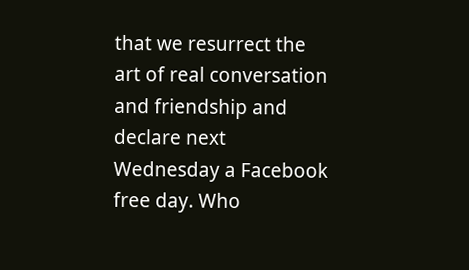that we resurrect the art of real conversation and friendship and declare next Wednesday a Facebook free day. Who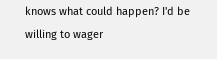knows what could happen? I'd be willing to wager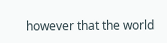however that the world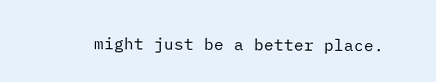might just be a better place.